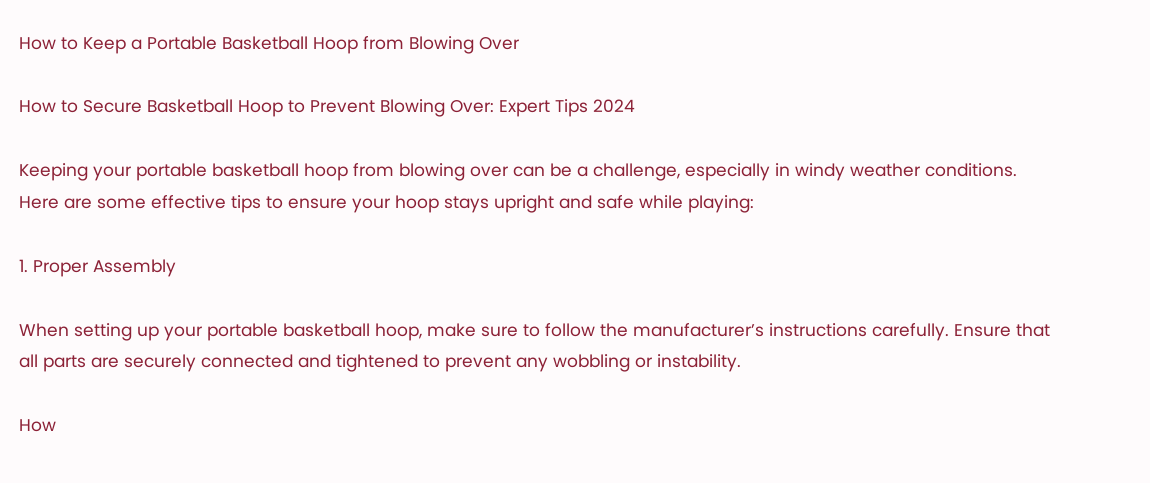How to Keep a Portable Basketball Hoop from Blowing Over

How to Secure Basketball Hoop to Prevent Blowing Over: Expert Tips 2024

Keeping your portable basketball hoop from blowing over can be a challenge, especially in windy weather conditions. Here are some effective tips to ensure your hoop stays upright and safe while playing:

1. Proper Assembly

When setting up your portable basketball hoop, make sure to follow the manufacturer’s instructions carefully. Ensure that all parts are securely connected and tightened to prevent any wobbling or instability.

How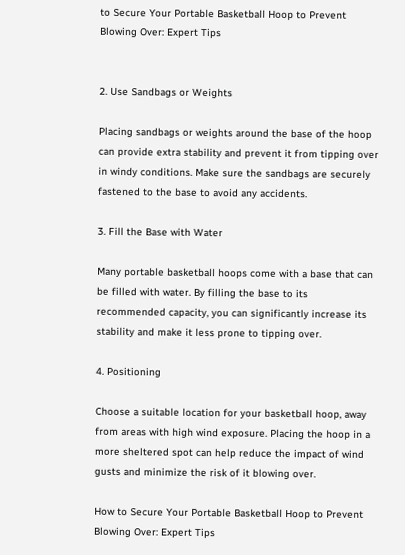to Secure Your Portable Basketball Hoop to Prevent Blowing Over: Expert Tips


2. Use Sandbags or Weights

Placing sandbags or weights around the base of the hoop can provide extra stability and prevent it from tipping over in windy conditions. Make sure the sandbags are securely fastened to the base to avoid any accidents.

3. Fill the Base with Water

Many portable basketball hoops come with a base that can be filled with water. By filling the base to its recommended capacity, you can significantly increase its stability and make it less prone to tipping over.

4. Positioning

Choose a suitable location for your basketball hoop, away from areas with high wind exposure. Placing the hoop in a more sheltered spot can help reduce the impact of wind gusts and minimize the risk of it blowing over.

How to Secure Your Portable Basketball Hoop to Prevent Blowing Over: Expert Tips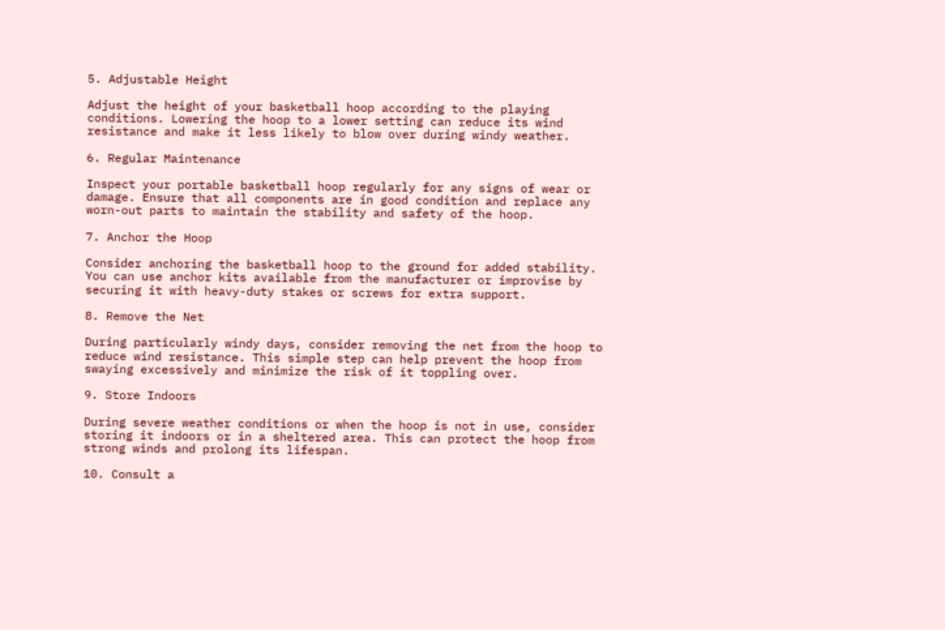5. Adjustable Height

Adjust the height of your basketball hoop according to the playing conditions. Lowering the hoop to a lower setting can reduce its wind resistance and make it less likely to blow over during windy weather.

6. Regular Maintenance

Inspect your portable basketball hoop regularly for any signs of wear or damage. Ensure that all components are in good condition and replace any worn-out parts to maintain the stability and safety of the hoop.

7. Anchor the Hoop

Consider anchoring the basketball hoop to the ground for added stability. You can use anchor kits available from the manufacturer or improvise by securing it with heavy-duty stakes or screws for extra support.

8. Remove the Net

During particularly windy days, consider removing the net from the hoop to reduce wind resistance. This simple step can help prevent the hoop from swaying excessively and minimize the risk of it toppling over.

9. Store Indoors

During severe weather conditions or when the hoop is not in use, consider storing it indoors or in a sheltered area. This can protect the hoop from strong winds and prolong its lifespan.

10. Consult a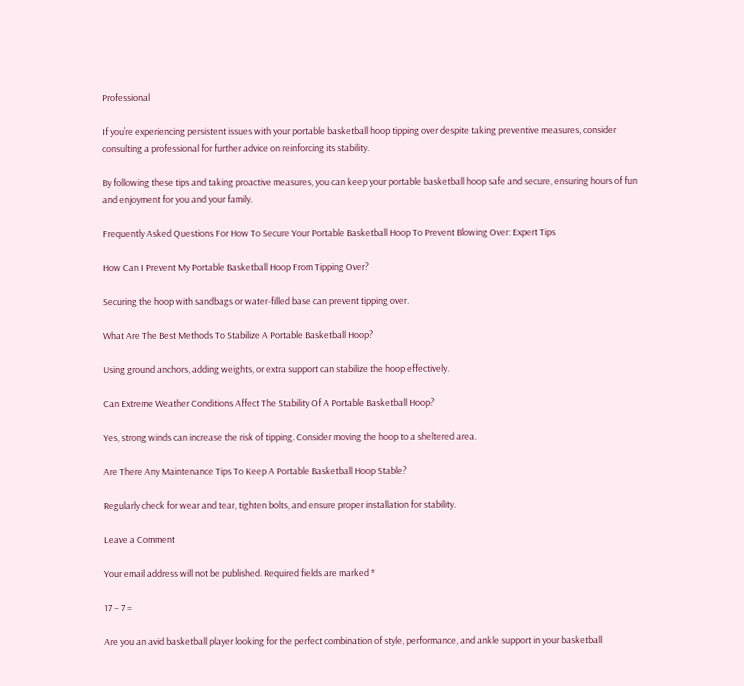Professional

If you’re experiencing persistent issues with your portable basketball hoop tipping over despite taking preventive measures, consider consulting a professional for further advice on reinforcing its stability.

By following these tips and taking proactive measures, you can keep your portable basketball hoop safe and secure, ensuring hours of fun and enjoyment for you and your family.

Frequently Asked Questions For How To Secure Your Portable Basketball Hoop To Prevent Blowing Over: Expert Tips

How Can I Prevent My Portable Basketball Hoop From Tipping Over?

Securing the hoop with sandbags or water-filled base can prevent tipping over.

What Are The Best Methods To Stabilize A Portable Basketball Hoop?

Using ground anchors, adding weights, or extra support can stabilize the hoop effectively.

Can Extreme Weather Conditions Affect The Stability Of A Portable Basketball Hoop?

Yes, strong winds can increase the risk of tipping. Consider moving the hoop to a sheltered area.

Are There Any Maintenance Tips To Keep A Portable Basketball Hoop Stable?

Regularly check for wear and tear, tighten bolts, and ensure proper installation for stability.

Leave a Comment

Your email address will not be published. Required fields are marked *

17 − 7 =

Are you an avid basketball player looking for the perfect combination of style, performance, and ankle support in your basketball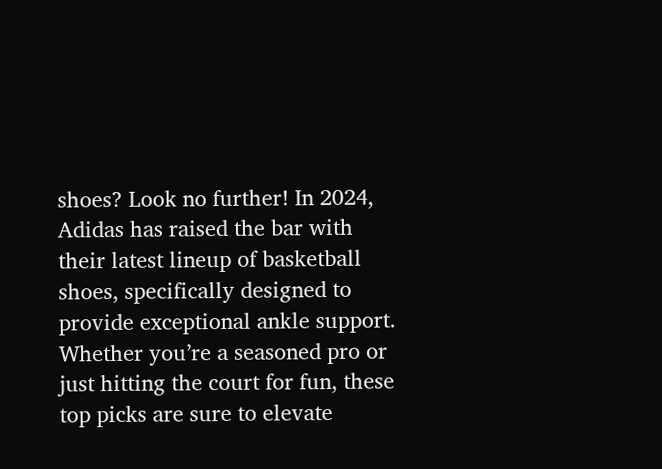shoes? Look no further! In 2024, Adidas has raised the bar with their latest lineup of basketball shoes, specifically designed to provide exceptional ankle support. Whether you’re a seasoned pro or just hitting the court for fun, these top picks are sure to elevate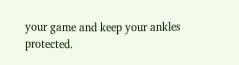your game and keep your ankles protected.